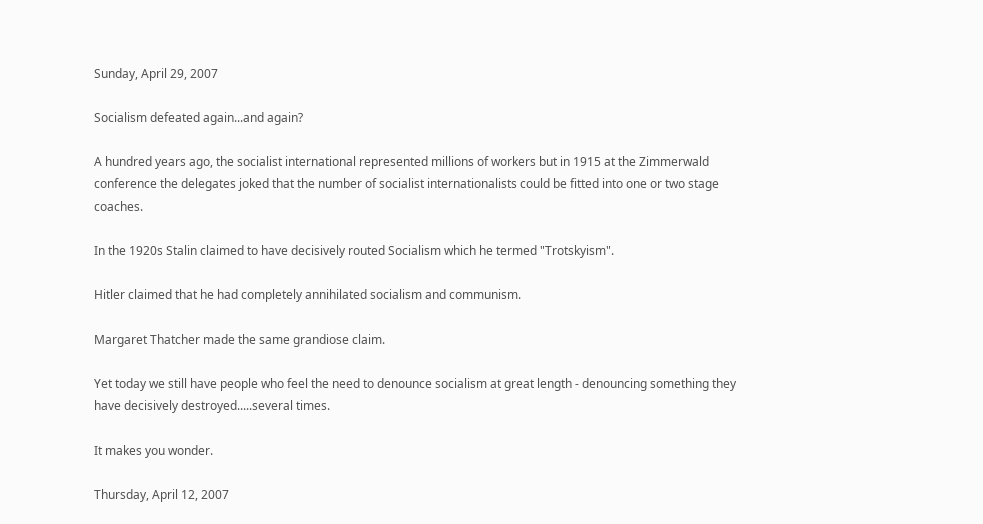Sunday, April 29, 2007

Socialism defeated again...and again?

A hundred years ago, the socialist international represented millions of workers but in 1915 at the Zimmerwald conference the delegates joked that the number of socialist internationalists could be fitted into one or two stage coaches.

In the 1920s Stalin claimed to have decisively routed Socialism which he termed "Trotskyism".

Hitler claimed that he had completely annihilated socialism and communism.

Margaret Thatcher made the same grandiose claim.

Yet today we still have people who feel the need to denounce socialism at great length - denouncing something they have decisively destroyed.....several times.

It makes you wonder.

Thursday, April 12, 2007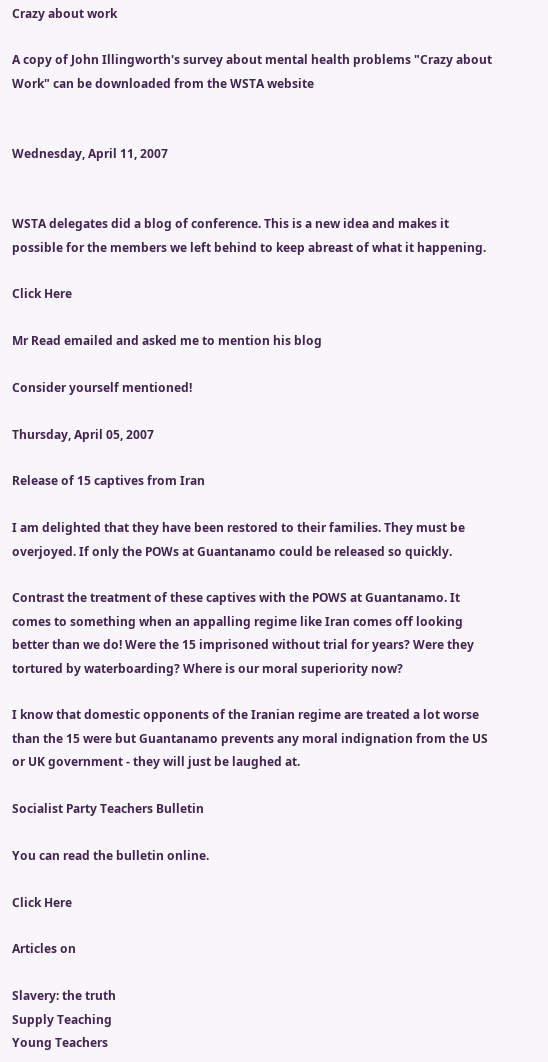Crazy about work

A copy of John Illingworth's survey about mental health problems "Crazy about Work" can be downloaded from the WSTA website


Wednesday, April 11, 2007


WSTA delegates did a blog of conference. This is a new idea and makes it possible for the members we left behind to keep abreast of what it happening.

Click Here

Mr Read emailed and asked me to mention his blog

Consider yourself mentioned!

Thursday, April 05, 2007

Release of 15 captives from Iran

I am delighted that they have been restored to their families. They must be overjoyed. If only the POWs at Guantanamo could be released so quickly.

Contrast the treatment of these captives with the POWS at Guantanamo. It comes to something when an appalling regime like Iran comes off looking better than we do! Were the 15 imprisoned without trial for years? Were they tortured by waterboarding? Where is our moral superiority now?

I know that domestic opponents of the Iranian regime are treated a lot worse than the 15 were but Guantanamo prevents any moral indignation from the US or UK government - they will just be laughed at.

Socialist Party Teachers Bulletin

You can read the bulletin online.

Click Here

Articles on

Slavery: the truth
Supply Teaching
Young Teachers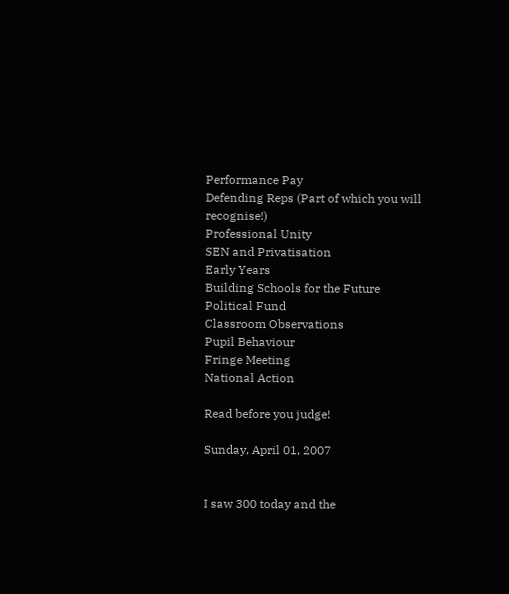Performance Pay
Defending Reps (Part of which you will recognise!)
Professional Unity
SEN and Privatisation
Early Years
Building Schools for the Future
Political Fund
Classroom Observations
Pupil Behaviour
Fringe Meeting
National Action

Read before you judge!

Sunday, April 01, 2007


I saw 300 today and the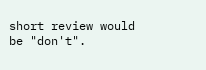short review would be "don't".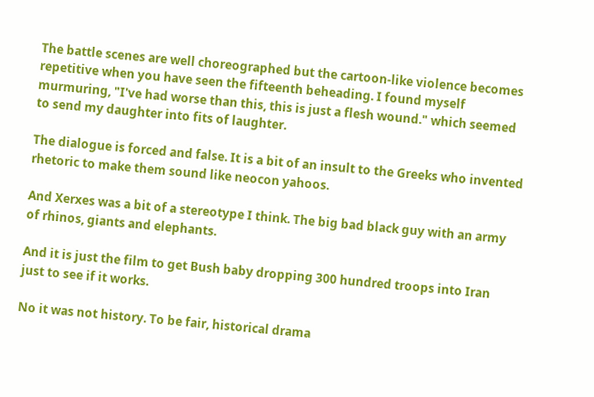The battle scenes are well choreographed but the cartoon-like violence becomes repetitive when you have seen the fifteenth beheading. I found myself murmuring, "I've had worse than this, this is just a flesh wound." which seemed to send my daughter into fits of laughter.

The dialogue is forced and false. It is a bit of an insult to the Greeks who invented rhetoric to make them sound like neocon yahoos.

And Xerxes was a bit of a stereotype I think. The big bad black guy with an army of rhinos, giants and elephants.

And it is just the film to get Bush baby dropping 300 hundred troops into Iran just to see if it works.

No it was not history. To be fair, historical drama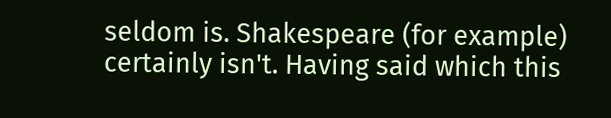seldom is. Shakespeare (for example) certainly isn't. Having said which this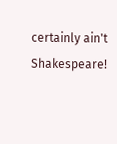certainly ain't Shakespeare!